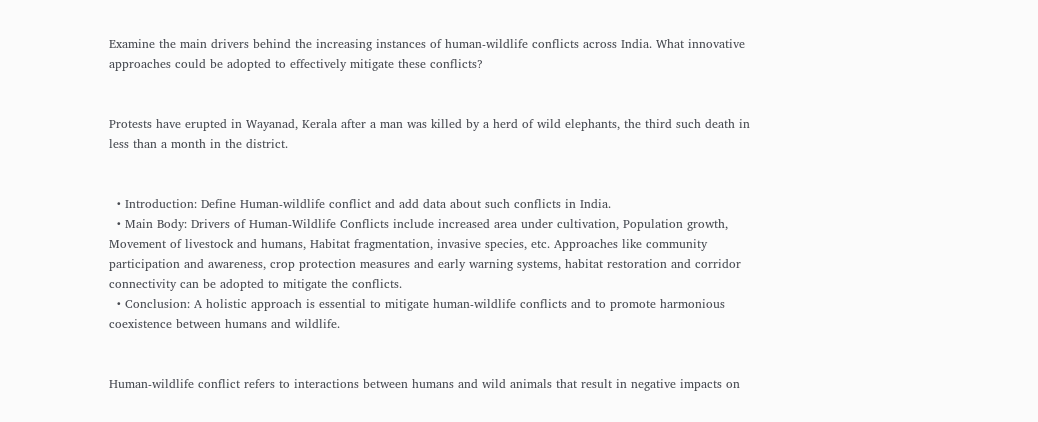Examine the main drivers behind the increasing instances of human-wildlife conflicts across India. What innovative approaches could be adopted to effectively mitigate these conflicts?


Protests have erupted in Wayanad, Kerala after a man was killed by a herd of wild elephants, the third such death in less than a month in the district.


  • Introduction: Define Human-wildlife conflict and add data about such conflicts in India.
  • Main Body: Drivers of Human-Wildlife Conflicts include increased area under cultivation, Population growth, Movement of livestock and humans, Habitat fragmentation, invasive species, etc. Approaches like community participation and awareness, crop protection measures and early warning systems, habitat restoration and corridor connectivity can be adopted to mitigate the conflicts.
  • Conclusion: A holistic approach is essential to mitigate human-wildlife conflicts and to promote harmonious coexistence between humans and wildlife.


Human-wildlife conflict refers to interactions between humans and wild animals that result in negative impacts on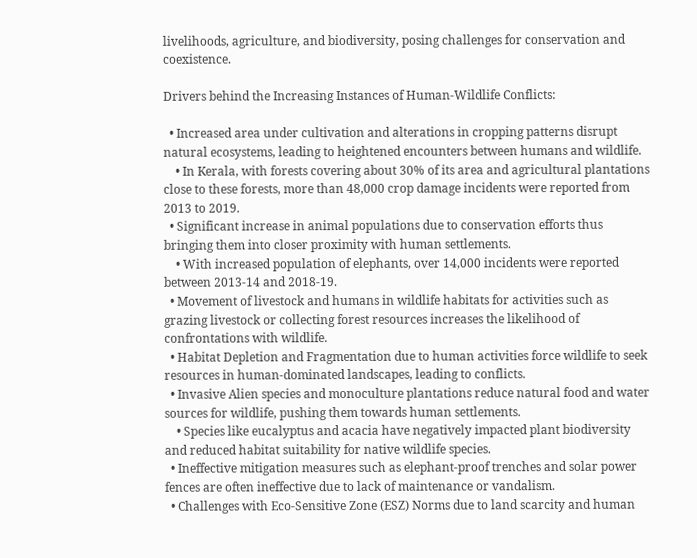livelihoods, agriculture, and biodiversity, posing challenges for conservation and coexistence.

Drivers behind the Increasing Instances of Human-Wildlife Conflicts:

  • Increased area under cultivation and alterations in cropping patterns disrupt natural ecosystems, leading to heightened encounters between humans and wildlife.
    • In Kerala, with forests covering about 30% of its area and agricultural plantations close to these forests, more than 48,000 crop damage incidents were reported from 2013 to 2019.
  • Significant increase in animal populations due to conservation efforts thus bringing them into closer proximity with human settlements.
    • With increased population of elephants, over 14,000 incidents were reported between 2013-14 and 2018-19.
  • Movement of livestock and humans in wildlife habitats for activities such as grazing livestock or collecting forest resources increases the likelihood of confrontations with wildlife.
  • Habitat Depletion and Fragmentation due to human activities force wildlife to seek resources in human-dominated landscapes, leading to conflicts.
  • Invasive Alien species and monoculture plantations reduce natural food and water sources for wildlife, pushing them towards human settlements.
    • Species like eucalyptus and acacia have negatively impacted plant biodiversity and reduced habitat suitability for native wildlife species.
  • Ineffective mitigation measures such as elephant-proof trenches and solar power fences are often ineffective due to lack of maintenance or vandalism.
  • Challenges with Eco-Sensitive Zone (ESZ) Norms due to land scarcity and human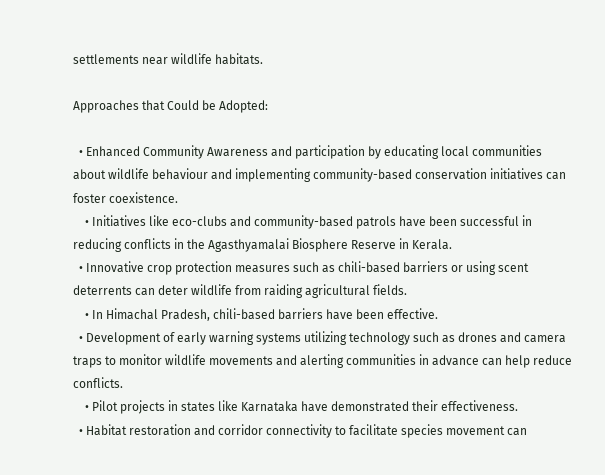settlements near wildlife habitats.

Approaches that Could be Adopted:

  • Enhanced Community Awareness and participation by educating local communities about wildlife behaviour and implementing community-based conservation initiatives can foster coexistence.
    • Initiatives like eco-clubs and community-based patrols have been successful in reducing conflicts in the Agasthyamalai Biosphere Reserve in Kerala.
  • Innovative crop protection measures such as chili-based barriers or using scent deterrents can deter wildlife from raiding agricultural fields.
    • In Himachal Pradesh, chili-based barriers have been effective.
  • Development of early warning systems utilizing technology such as drones and camera traps to monitor wildlife movements and alerting communities in advance can help reduce conflicts.
    • Pilot projects in states like Karnataka have demonstrated their effectiveness.
  • Habitat restoration and corridor connectivity to facilitate species movement can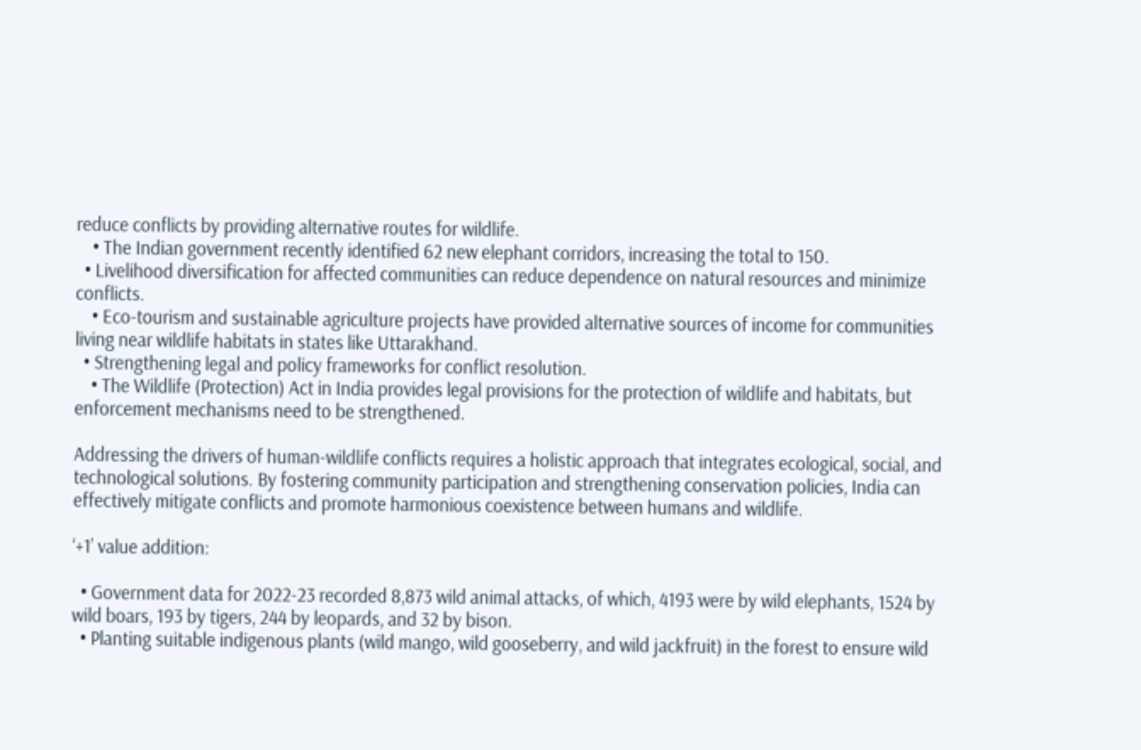reduce conflicts by providing alternative routes for wildlife.
    • The Indian government recently identified 62 new elephant corridors, increasing the total to 150.
  • Livelihood diversification for affected communities can reduce dependence on natural resources and minimize conflicts.
    • Eco-tourism and sustainable agriculture projects have provided alternative sources of income for communities living near wildlife habitats in states like Uttarakhand.
  • Strengthening legal and policy frameworks for conflict resolution.
    • The Wildlife (Protection) Act in India provides legal provisions for the protection of wildlife and habitats, but enforcement mechanisms need to be strengthened.

Addressing the drivers of human-wildlife conflicts requires a holistic approach that integrates ecological, social, and technological solutions. By fostering community participation and strengthening conservation policies, India can effectively mitigate conflicts and promote harmonious coexistence between humans and wildlife.

‘+1’ value addition:

  • Government data for 2022-23 recorded 8,873 wild animal attacks, of which, 4193 were by wild elephants, 1524 by wild boars, 193 by tigers, 244 by leopards, and 32 by bison.
  • Planting suitable indigenous plants (wild mango, wild gooseberry, and wild jackfruit) in the forest to ensure wild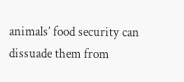animals’ food security can dissuade them from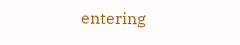entering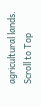agricultural lands.
Scroll to Top